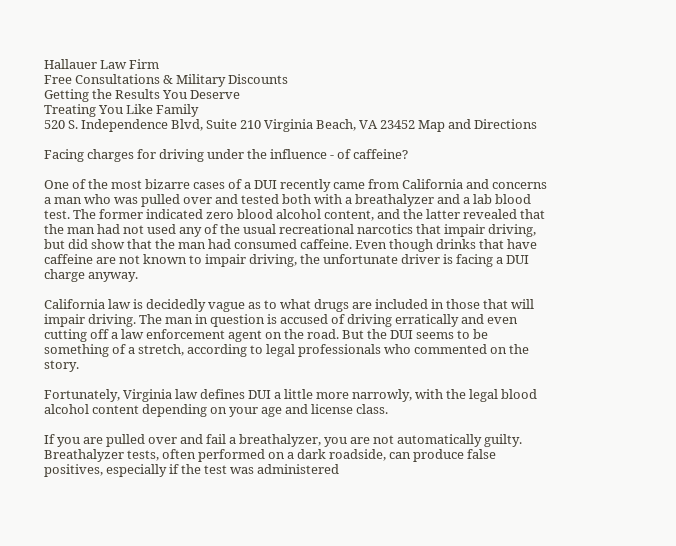Hallauer Law Firm
Free Consultations & Military Discounts
Getting the Results You Deserve
Treating You Like Family
520 S. Independence Blvd, Suite 210 Virginia Beach, VA 23452 Map and Directions

Facing charges for driving under the influence - of caffeine?

One of the most bizarre cases of a DUI recently came from California and concerns a man who was pulled over and tested both with a breathalyzer and a lab blood test. The former indicated zero blood alcohol content, and the latter revealed that the man had not used any of the usual recreational narcotics that impair driving, but did show that the man had consumed caffeine. Even though drinks that have caffeine are not known to impair driving, the unfortunate driver is facing a DUI charge anyway.

California law is decidedly vague as to what drugs are included in those that will impair driving. The man in question is accused of driving erratically and even cutting off a law enforcement agent on the road. But the DUI seems to be something of a stretch, according to legal professionals who commented on the story.

Fortunately, Virginia law defines DUI a little more narrowly, with the legal blood alcohol content depending on your age and license class.

If you are pulled over and fail a breathalyzer, you are not automatically guilty. Breathalyzer tests, often performed on a dark roadside, can produce false positives, especially if the test was administered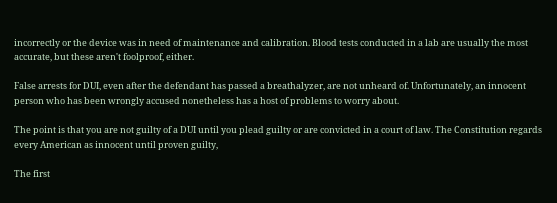incorrectly or the device was in need of maintenance and calibration. Blood tests conducted in a lab are usually the most accurate, but these aren't foolproof, either.

False arrests for DUI, even after the defendant has passed a breathalyzer, are not unheard of. Unfortunately, an innocent person who has been wrongly accused nonetheless has a host of problems to worry about.

The point is that you are not guilty of a DUI until you plead guilty or are convicted in a court of law. The Constitution regards every American as innocent until proven guilty,

The first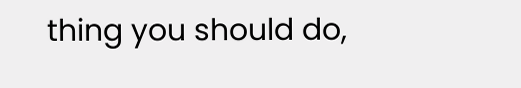thing you should do,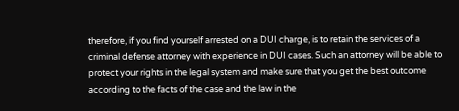therefore, if you find yourself arrested on a DUI charge, is to retain the services of a criminal defense attorney with experience in DUI cases. Such an attorney will be able to protect your rights in the legal system and make sure that you get the best outcome according to the facts of the case and the law in the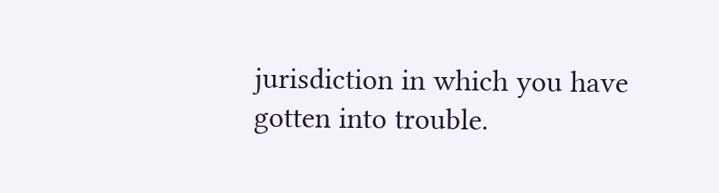jurisdiction in which you have gotten into trouble.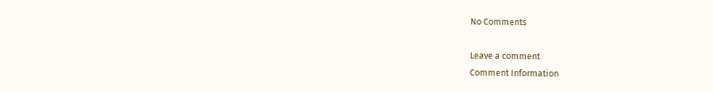No Comments

Leave a comment
Comment Information